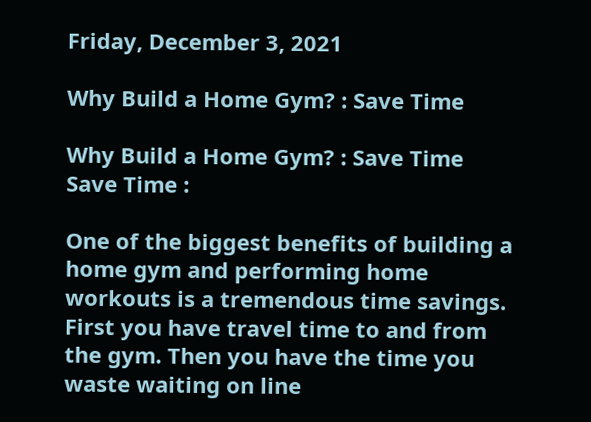Friday, December 3, 2021

Why Build a Home Gym? : Save Time

Why Build a Home Gym? : Save Time
Save Time :

One of the biggest benefits of building a home gym and performing home workouts is a tremendous time savings. First you have travel time to and from the gym. Then you have the time you waste waiting on line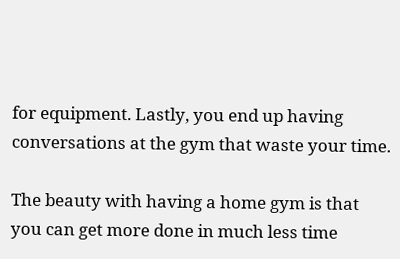for equipment. Lastly, you end up having conversations at the gym that waste your time.

The beauty with having a home gym is that you can get more done in much less time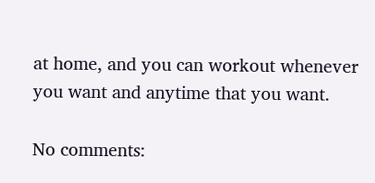at home, and you can workout whenever you want and anytime that you want.

No comments: